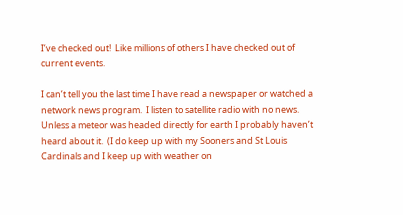I’ve checked out!  Like millions of others I have checked out of current events.

I can’t tell you the last time I have read a newspaper or watched a network news program.  I listen to satellite radio with no news.  Unless a meteor was headed directly for earth I probably haven’t heard about it.  (I do keep up with my Sooners and St Louis Cardinals and I keep up with weather on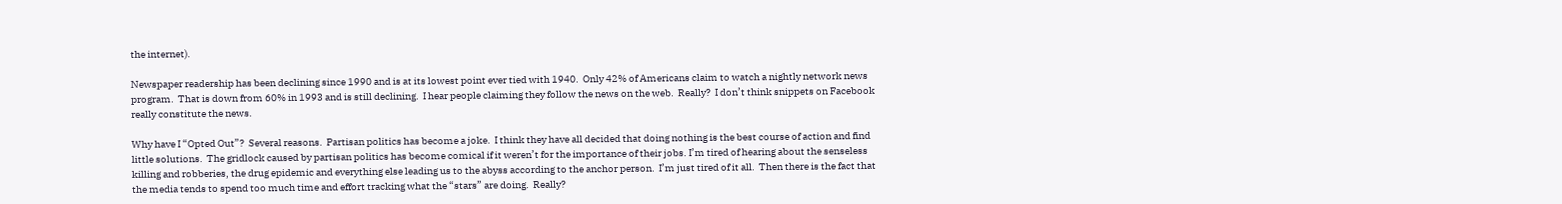the internet).

Newspaper readership has been declining since 1990 and is at its lowest point ever tied with 1940.  Only 42% of Americans claim to watch a nightly network news program.  That is down from 60% in 1993 and is still declining.  I hear people claiming they follow the news on the web.  Really?  I don’t think snippets on Facebook really constitute the news.

Why have I “Opted Out”?  Several reasons.  Partisan politics has become a joke.  I think they have all decided that doing nothing is the best course of action and find little solutions.  The gridlock caused by partisan politics has become comical if it weren’t for the importance of their jobs. I’m tired of hearing about the senseless killing and robberies, the drug epidemic and everything else leading us to the abyss according to the anchor person.  I’m just tired of it all.  Then there is the fact that the media tends to spend too much time and effort tracking what the “stars” are doing.  Really?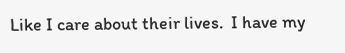Like I care about their lives.  I have my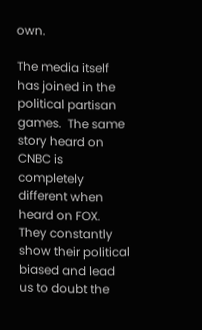own.

The media itself has joined in the political partisan games.  The same story heard on CNBC is completely different when heard on FOX.  They constantly show their political biased and lead us to doubt the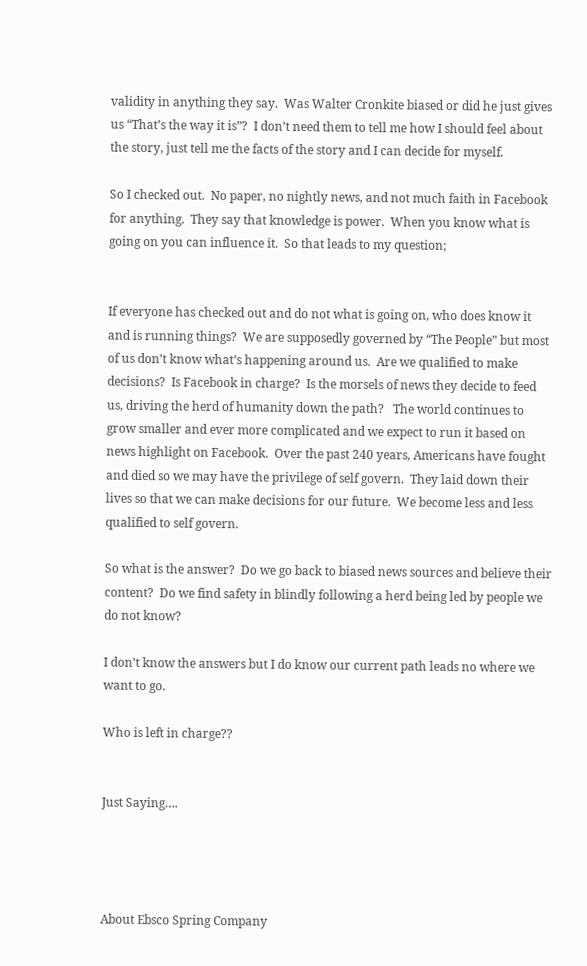validity in anything they say.  Was Walter Cronkite biased or did he just gives us “That’s the way it is”?  I don’t need them to tell me how I should feel about the story, just tell me the facts of the story and I can decide for myself.

So I checked out.  No paper, no nightly news, and not much faith in Facebook for anything.  They say that knowledge is power.  When you know what is going on you can influence it.  So that leads to my question;


If everyone has checked out and do not what is going on, who does know it and is running things?  We are supposedly governed by “The People” but most of us don’t know what’s happening around us.  Are we qualified to make decisions?  Is Facebook in charge?  Is the morsels of news they decide to feed us, driving the herd of humanity down the path?   The world continues to grow smaller and ever more complicated and we expect to run it based on news highlight on Facebook.  Over the past 240 years, Americans have fought and died so we may have the privilege of self govern.  They laid down their lives so that we can make decisions for our future.  We become less and less qualified to self govern.

So what is the answer?  Do we go back to biased news sources and believe their content?  Do we find safety in blindly following a herd being led by people we do not know?

I don’t know the answers but I do know our current path leads no where we want to go.

Who is left in charge??


Just Saying….




About Ebsco Spring Company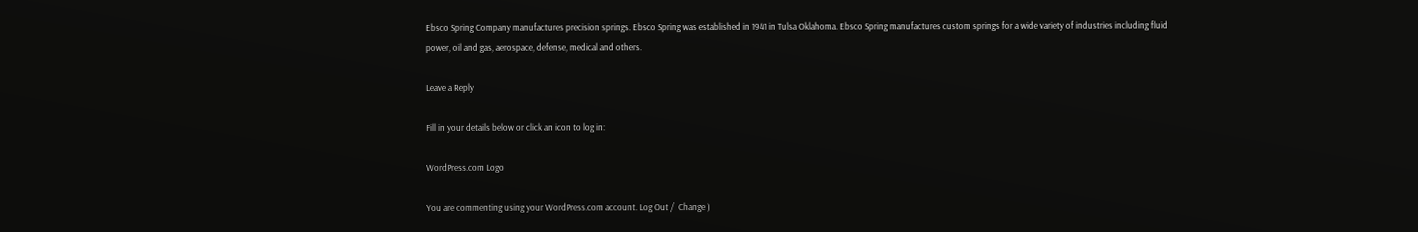Ebsco Spring Company manufactures precision springs. Ebsco Spring was established in 1941 in Tulsa Oklahoma. Ebsco Spring manufactures custom springs for a wide variety of industries including fluid power, oil and gas, aerospace, defense, medical and others.

Leave a Reply

Fill in your details below or click an icon to log in:

WordPress.com Logo

You are commenting using your WordPress.com account. Log Out /  Change )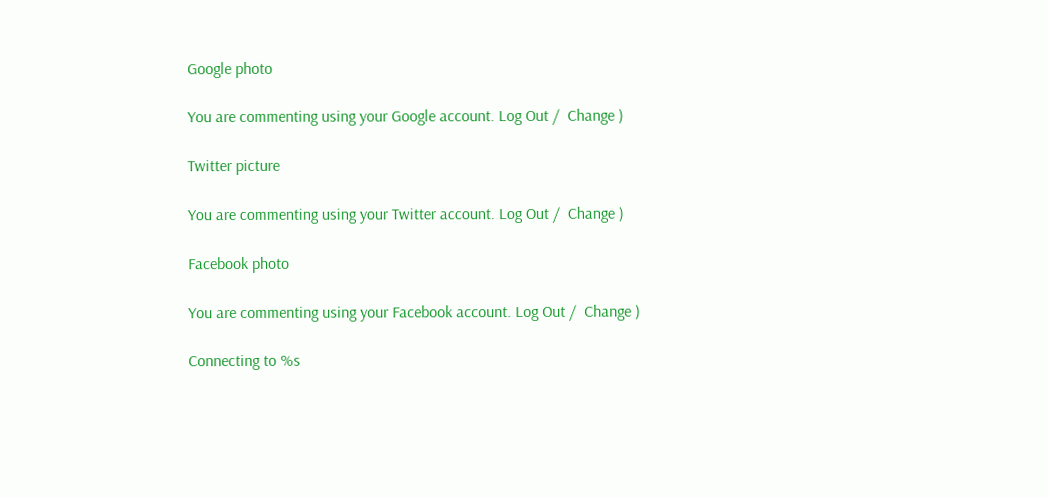Google photo

You are commenting using your Google account. Log Out /  Change )

Twitter picture

You are commenting using your Twitter account. Log Out /  Change )

Facebook photo

You are commenting using your Facebook account. Log Out /  Change )

Connecting to %s